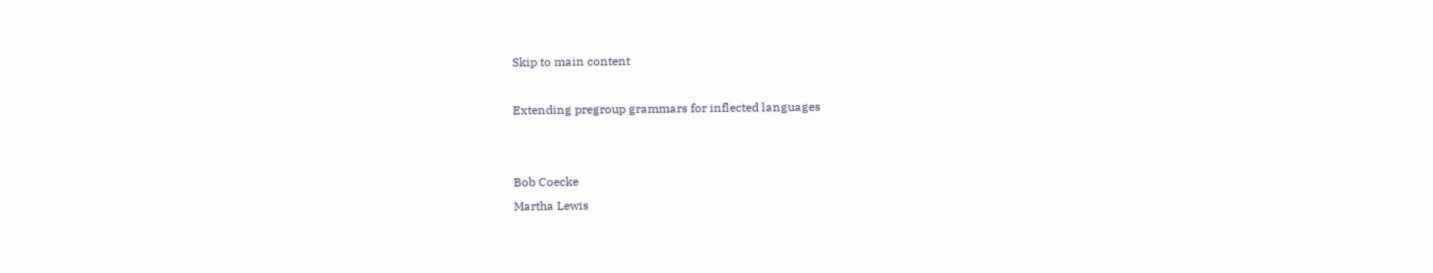Skip to main content

Extending pregroup grammars for inflected languages


Bob Coecke
Martha Lewis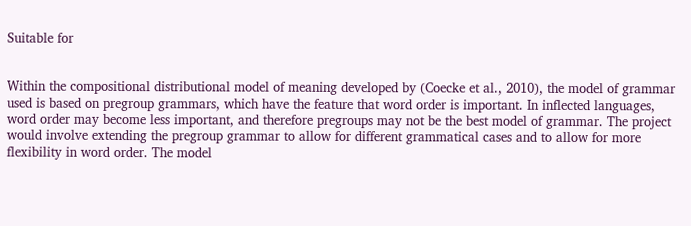Suitable for


Within the compositional distributional model of meaning developed by (Coecke et al., 2010), the model of grammar used is based on pregroup grammars, which have the feature that word order is important. In inflected languages, word order may become less important, and therefore pregroups may not be the best model of grammar. The project would involve extending the pregroup grammar to allow for different grammatical cases and to allow for more flexibility in word order. The model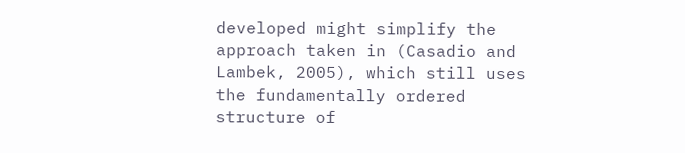developed might simplify the approach taken in (Casadio and Lambek, 2005), which still uses the fundamentally ordered structure of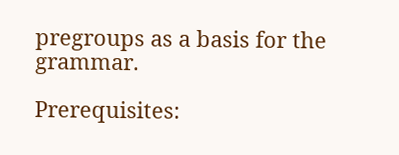pregroups as a basis for the grammar.

Prerequisites: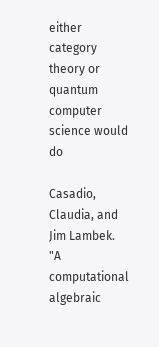either category theory or quantum computer science would do

Casadio, Claudia, and Jim Lambek. "A computational algebraic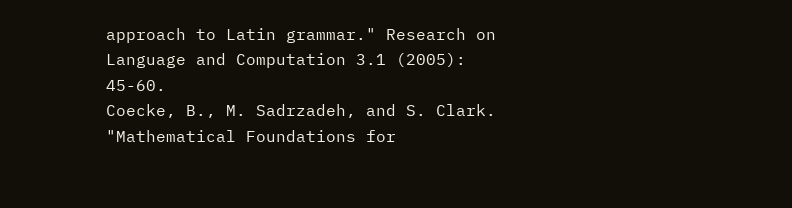approach to Latin grammar." Research on Language and Computation 3.1 (2005): 45-60.
Coecke, B., M. Sadrzadeh, and S. Clark. "Mathematical Foundations for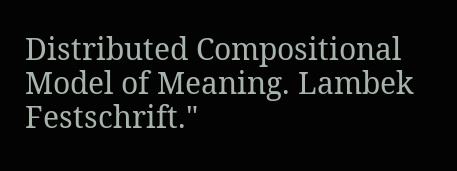Distributed Compositional Model of Meaning. Lambek Festschrift."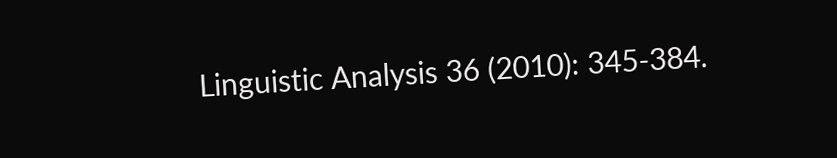Linguistic Analysis 36 (2010): 345-384.